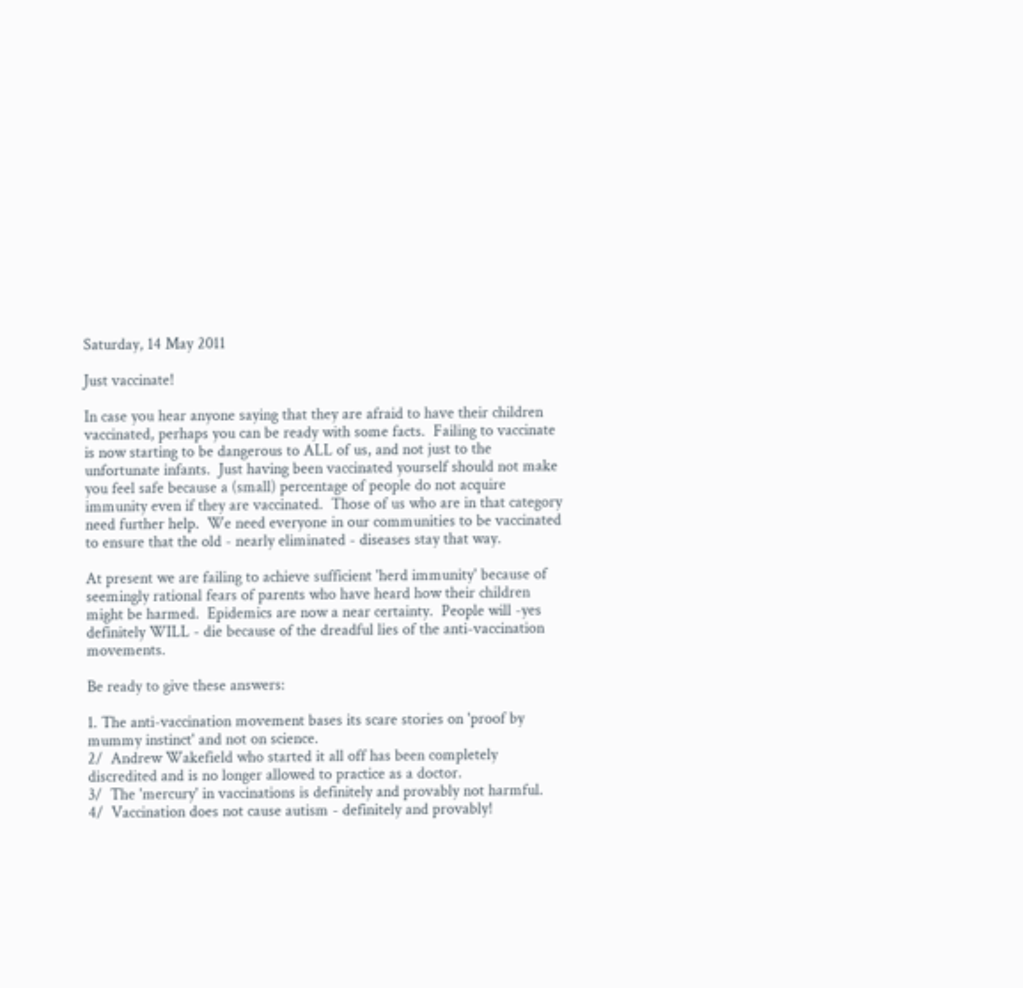Saturday, 14 May 2011

Just vaccinate!

In case you hear anyone saying that they are afraid to have their children vaccinated, perhaps you can be ready with some facts.  Failing to vaccinate is now starting to be dangerous to ALL of us, and not just to the unfortunate infants.  Just having been vaccinated yourself should not make you feel safe because a (small) percentage of people do not acquire immunity even if they are vaccinated.  Those of us who are in that category need further help.  We need everyone in our communities to be vaccinated to ensure that the old - nearly eliminated - diseases stay that way.

At present we are failing to achieve sufficient 'herd immunity' because of seemingly rational fears of parents who have heard how their children might be harmed.  Epidemics are now a near certainty.  People will -yes definitely WILL - die because of the dreadful lies of the anti-vaccination movements.

Be ready to give these answers:

1. The anti-vaccination movement bases its scare stories on 'proof by mummy instinct' and not on science.
2/  Andrew Wakefield who started it all off has been completely discredited and is no longer allowed to practice as a doctor.
3/  The 'mercury' in vaccinations is definitely and provably not harmful.
4/  Vaccination does not cause autism - definitely and provably!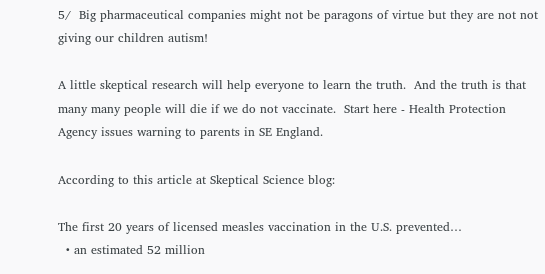5/  Big pharmaceutical companies might not be paragons of virtue but they are not not giving our children autism!

A little skeptical research will help everyone to learn the truth.  And the truth is that many many people will die if we do not vaccinate.  Start here - Health Protection Agency issues warning to parents in SE England.

According to this article at Skeptical Science blog:

The first 20 years of licensed measles vaccination in the U.S. prevented…
  • an estimated 52 million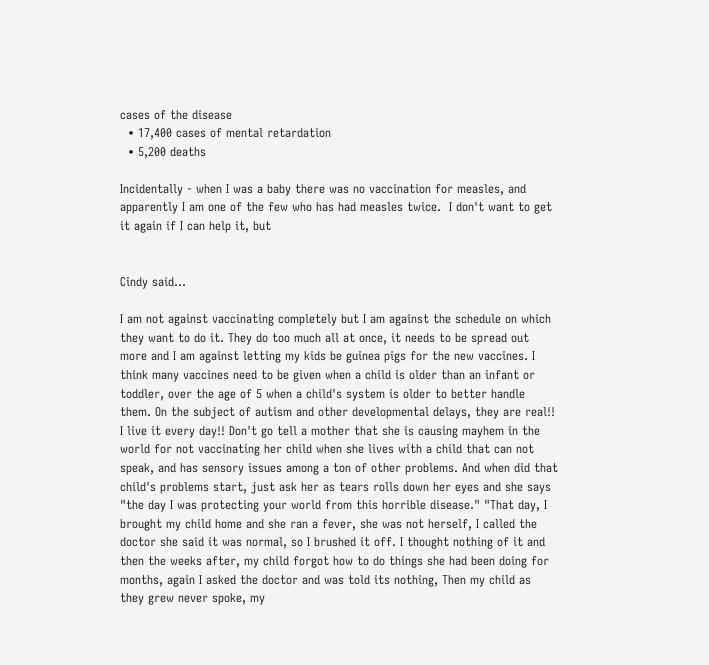cases of the disease
  • 17,400 cases of mental retardation
  • 5,200 deaths

Incidentally - when I was a baby there was no vaccination for measles, and apparently I am one of the few who has had measles twice.  I don't want to get it again if I can help it, but


Cindy said...

I am not against vaccinating completely but I am against the schedule on which they want to do it. They do too much all at once, it needs to be spread out more and I am against letting my kids be guinea pigs for the new vaccines. I think many vaccines need to be given when a child is older than an infant or toddler, over the age of 5 when a child's system is older to better handle them. On the subject of autism and other developmental delays, they are real!! I live it every day!! Don't go tell a mother that she is causing mayhem in the world for not vaccinating her child when she lives with a child that can not speak, and has sensory issues among a ton of other problems. And when did that child's problems start, just ask her as tears rolls down her eyes and she says "the day I was protecting your world from this horrible disease." "That day, I brought my child home and she ran a fever, she was not herself, I called the doctor she said it was normal, so I brushed it off. I thought nothing of it and then the weeks after, my child forgot how to do things she had been doing for months, again I asked the doctor and was told its nothing, Then my child as they grew never spoke, my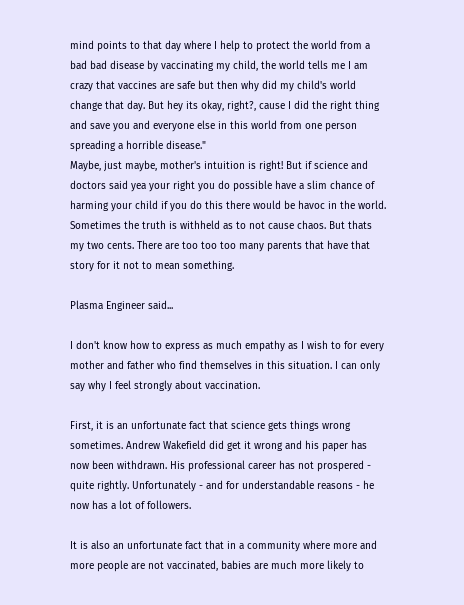mind points to that day where I help to protect the world from a bad bad disease by vaccinating my child, the world tells me I am crazy that vaccines are safe but then why did my child's world change that day. But hey its okay, right?, cause I did the right thing and save you and everyone else in this world from one person spreading a horrible disease."
Maybe, just maybe, mother's intuition is right! But if science and doctors said yea your right you do possible have a slim chance of harming your child if you do this there would be havoc in the world. Sometimes the truth is withheld as to not cause chaos. But thats my two cents. There are too too too many parents that have that story for it not to mean something.

Plasma Engineer said...

I don't know how to express as much empathy as I wish to for every mother and father who find themselves in this situation. I can only say why I feel strongly about vaccination.

First, it is an unfortunate fact that science gets things wrong sometimes. Andrew Wakefield did get it wrong and his paper has now been withdrawn. His professional career has not prospered - quite rightly. Unfortunately - and for understandable reasons - he now has a lot of followers.

It is also an unfortunate fact that in a community where more and more people are not vaccinated, babies are much more likely to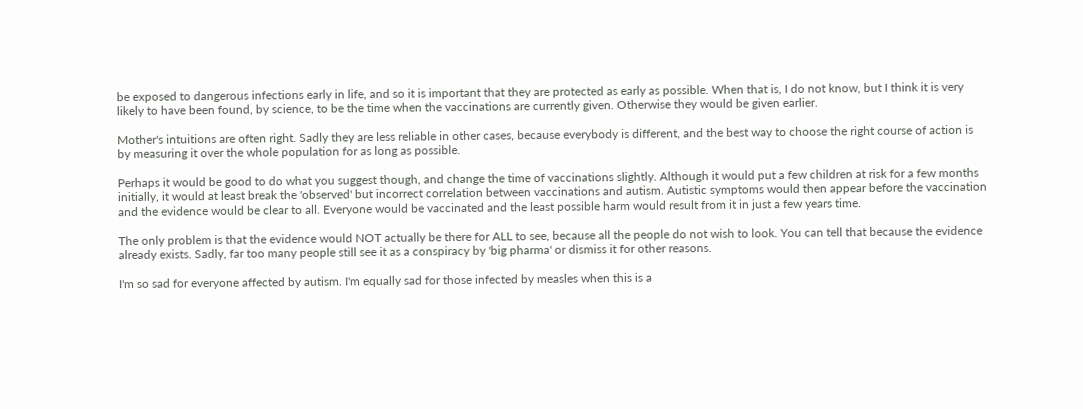be exposed to dangerous infections early in life, and so it is important that they are protected as early as possible. When that is, I do not know, but I think it is very likely to have been found, by science, to be the time when the vaccinations are currently given. Otherwise they would be given earlier.

Mother's intuitions are often right. Sadly they are less reliable in other cases, because everybody is different, and the best way to choose the right course of action is by measuring it over the whole population for as long as possible.

Perhaps it would be good to do what you suggest though, and change the time of vaccinations slightly. Although it would put a few children at risk for a few months initially, it would at least break the 'observed' but incorrect correlation between vaccinations and autism. Autistic symptoms would then appear before the vaccination and the evidence would be clear to all. Everyone would be vaccinated and the least possible harm would result from it in just a few years time.

The only problem is that the evidence would NOT actually be there for ALL to see, because all the people do not wish to look. You can tell that because the evidence already exists. Sadly, far too many people still see it as a conspiracy by 'big pharma' or dismiss it for other reasons.

I'm so sad for everyone affected by autism. I'm equally sad for those infected by measles when this is a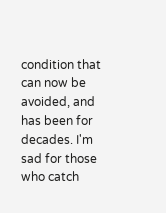condition that can now be avoided, and has been for decades. I'm sad for those who catch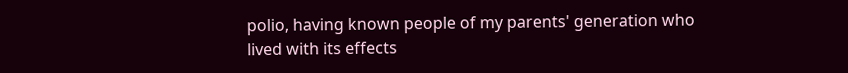polio, having known people of my parents' generation who lived with its effects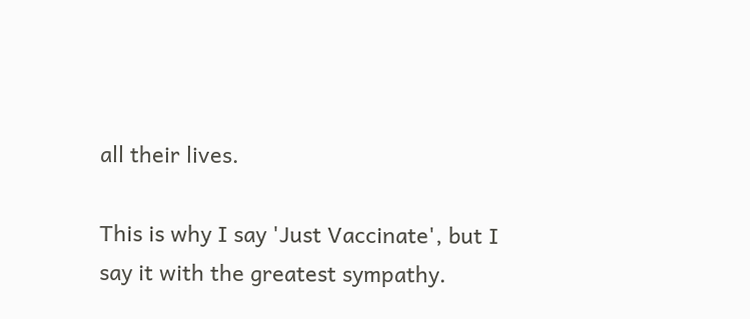all their lives.

This is why I say 'Just Vaccinate', but I say it with the greatest sympathy.